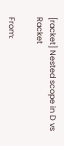[racket] Nested scope in D vs Racket

From: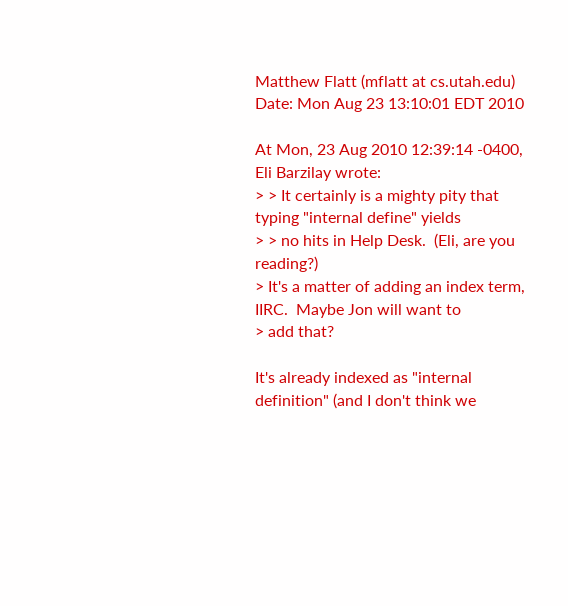Matthew Flatt (mflatt at cs.utah.edu)
Date: Mon Aug 23 13:10:01 EDT 2010

At Mon, 23 Aug 2010 12:39:14 -0400, Eli Barzilay wrote:
> > It certainly is a mighty pity that typing "internal define" yields
> > no hits in Help Desk.  (Eli, are you reading?)
> It's a matter of adding an index term, IIRC.  Maybe Jon will want to
> add that?

It's already indexed as "internal definition" (and I don't think we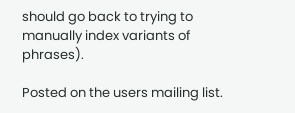should go back to trying to manually index variants of phrases).

Posted on the users mailing list.